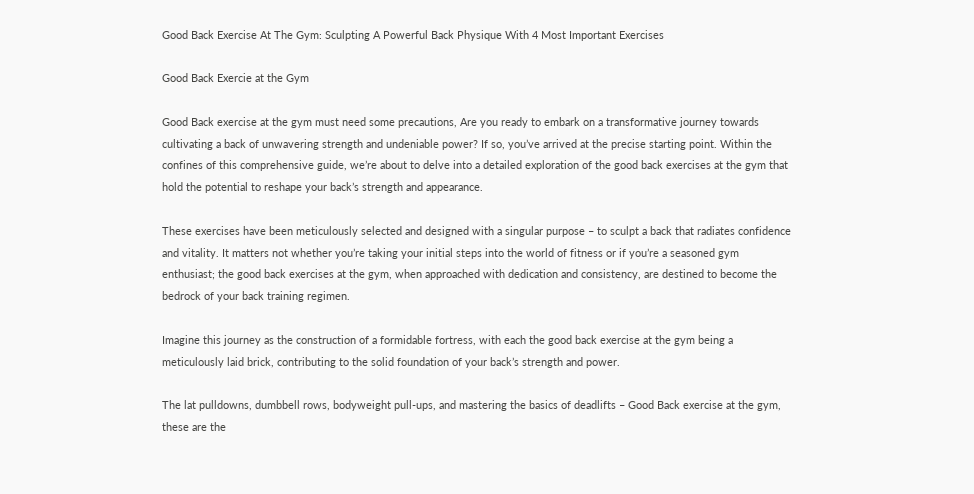Good Back Exercise At The Gym: Sculpting A Powerful Back Physique With 4 Most Important Exercises

Good Back Exercie at the Gym

Good Back exercise at the gym must need some precautions, Are you ready to embark on a transformative journey towards cultivating a back of unwavering strength and undeniable power? If so, you’ve arrived at the precise starting point. Within the confines of this comprehensive guide, we’re about to delve into a detailed exploration of the good back exercises at the gym that hold the potential to reshape your back’s strength and appearance.

These exercises have been meticulously selected and designed with a singular purpose – to sculpt a back that radiates confidence and vitality. It matters not whether you’re taking your initial steps into the world of fitness or if you’re a seasoned gym enthusiast; the good back exercises at the gym, when approached with dedication and consistency, are destined to become the bedrock of your back training regimen.

Imagine this journey as the construction of a formidable fortress, with each the good back exercise at the gym being a meticulously laid brick, contributing to the solid foundation of your back’s strength and power.

The lat pulldowns, dumbbell rows, bodyweight pull-ups, and mastering the basics of deadlifts – Good Back exercise at the gym, these are the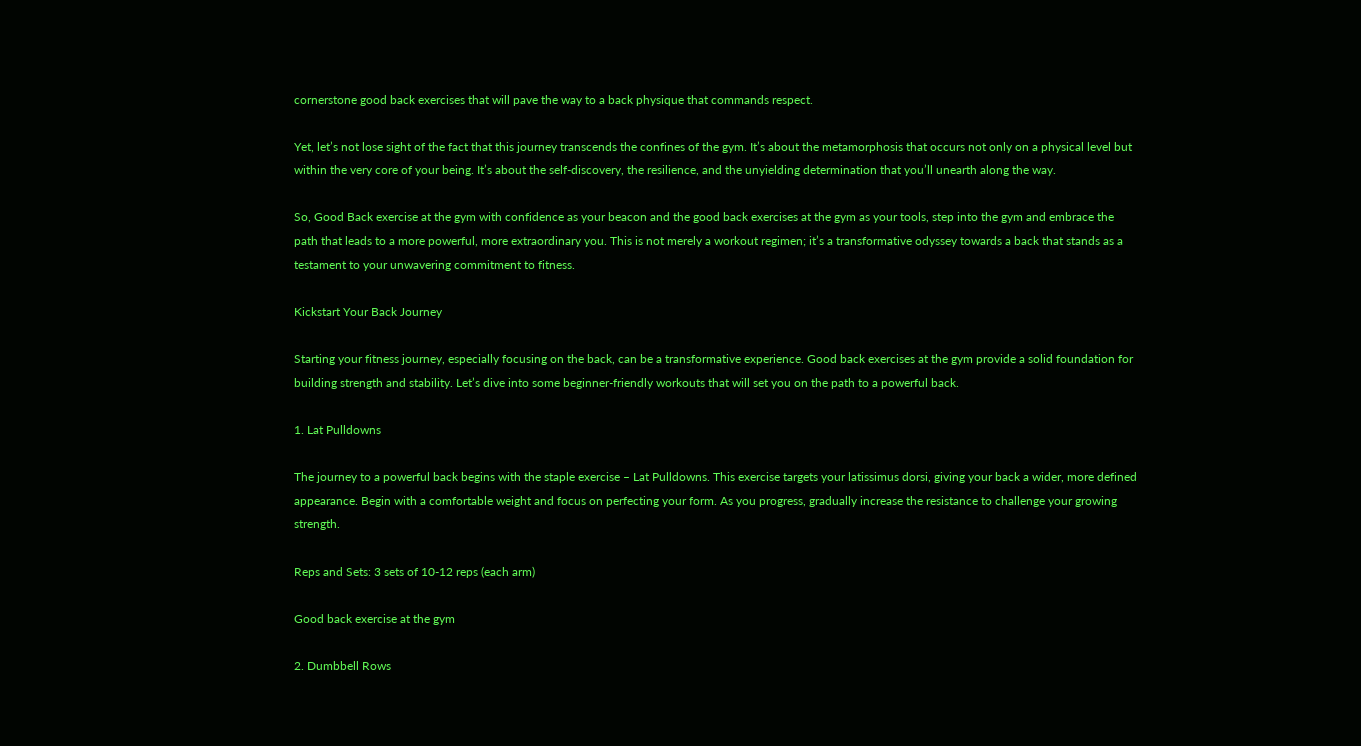cornerstone good back exercises that will pave the way to a back physique that commands respect.

Yet, let’s not lose sight of the fact that this journey transcends the confines of the gym. It’s about the metamorphosis that occurs not only on a physical level but within the very core of your being. It’s about the self-discovery, the resilience, and the unyielding determination that you’ll unearth along the way.

So, Good Back exercise at the gym with confidence as your beacon and the good back exercises at the gym as your tools, step into the gym and embrace the path that leads to a more powerful, more extraordinary you. This is not merely a workout regimen; it’s a transformative odyssey towards a back that stands as a testament to your unwavering commitment to fitness.

Kickstart Your Back Journey

Starting your fitness journey, especially focusing on the back, can be a transformative experience. Good back exercises at the gym provide a solid foundation for building strength and stability. Let’s dive into some beginner-friendly workouts that will set you on the path to a powerful back.

1. Lat Pulldowns

The journey to a powerful back begins with the staple exercise – Lat Pulldowns. This exercise targets your latissimus dorsi, giving your back a wider, more defined appearance. Begin with a comfortable weight and focus on perfecting your form. As you progress, gradually increase the resistance to challenge your growing strength.

Reps and Sets: 3 sets of 10-12 reps (each arm)

Good back exercise at the gym

2. Dumbbell Rows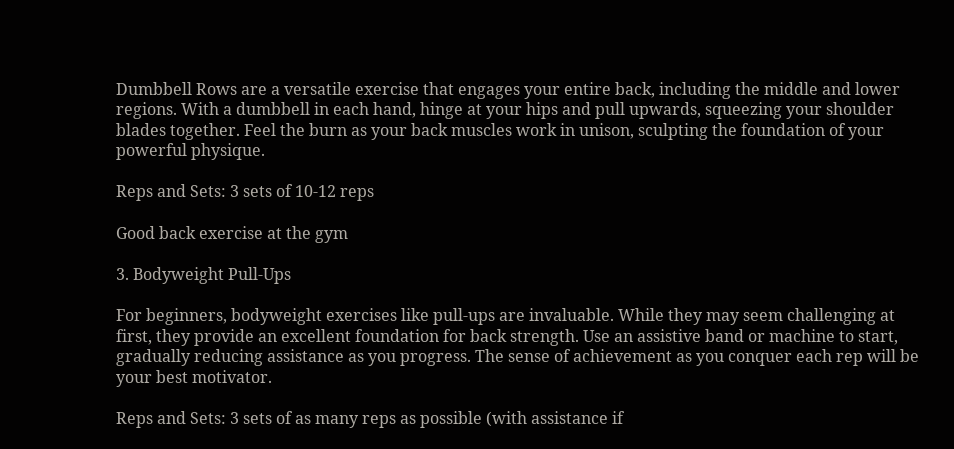Dumbbell Rows are a versatile exercise that engages your entire back, including the middle and lower regions. With a dumbbell in each hand, hinge at your hips and pull upwards, squeezing your shoulder blades together. Feel the burn as your back muscles work in unison, sculpting the foundation of your powerful physique.

Reps and Sets: 3 sets of 10-12 reps

Good back exercise at the gym

3. Bodyweight Pull-Ups

For beginners, bodyweight exercises like pull-ups are invaluable. While they may seem challenging at first, they provide an excellent foundation for back strength. Use an assistive band or machine to start, gradually reducing assistance as you progress. The sense of achievement as you conquer each rep will be your best motivator.

Reps and Sets: 3 sets of as many reps as possible (with assistance if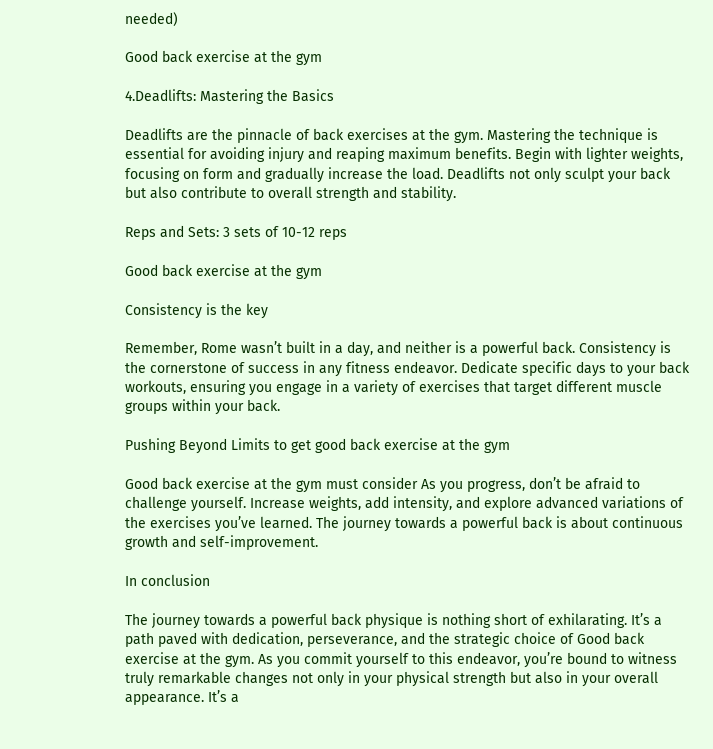needed)

Good back exercise at the gym

4.Deadlifts: Mastering the Basics

Deadlifts are the pinnacle of back exercises at the gym. Mastering the technique is essential for avoiding injury and reaping maximum benefits. Begin with lighter weights, focusing on form and gradually increase the load. Deadlifts not only sculpt your back but also contribute to overall strength and stability.

Reps and Sets: 3 sets of 10-12 reps

Good back exercise at the gym

Consistency is the key

Remember, Rome wasn’t built in a day, and neither is a powerful back. Consistency is the cornerstone of success in any fitness endeavor. Dedicate specific days to your back workouts, ensuring you engage in a variety of exercises that target different muscle groups within your back.

Pushing Beyond Limits to get good back exercise at the gym

Good back exercise at the gym must consider As you progress, don’t be afraid to challenge yourself. Increase weights, add intensity, and explore advanced variations of the exercises you’ve learned. The journey towards a powerful back is about continuous growth and self-improvement.

In conclusion

The journey towards a powerful back physique is nothing short of exhilarating. It’s a path paved with dedication, perseverance, and the strategic choice of Good back exercise at the gym. As you commit yourself to this endeavor, you’re bound to witness truly remarkable changes not only in your physical strength but also in your overall appearance. It’s a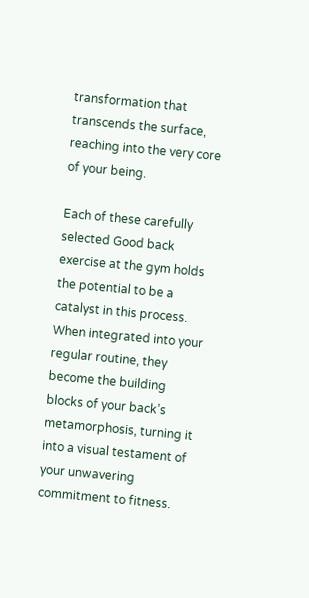transformation that transcends the surface, reaching into the very core of your being.

Each of these carefully selected Good back exercise at the gym holds the potential to be a catalyst in this process. When integrated into your regular routine, they become the building blocks of your back’s metamorphosis, turning it into a visual testament of your unwavering commitment to fitness.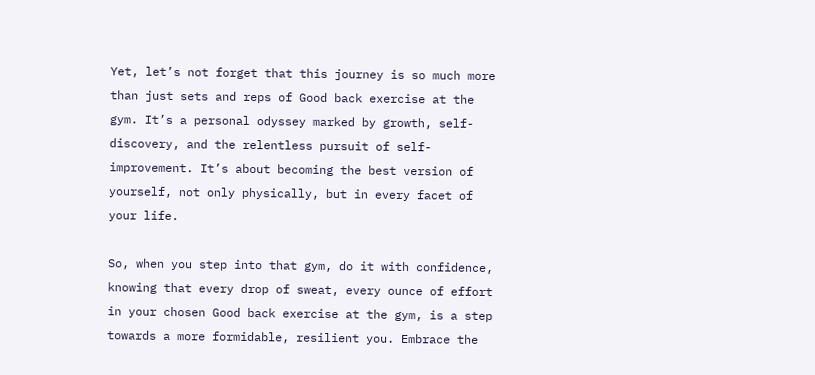Yet, let’s not forget that this journey is so much more than just sets and reps of Good back exercise at the gym. It’s a personal odyssey marked by growth, self-discovery, and the relentless pursuit of self-improvement. It’s about becoming the best version of yourself, not only physically, but in every facet of your life.

So, when you step into that gym, do it with confidence, knowing that every drop of sweat, every ounce of effort in your chosen Good back exercise at the gym, is a step towards a more formidable, resilient you. Embrace the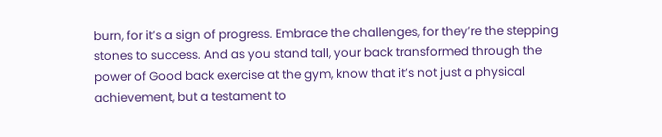burn, for it’s a sign of progress. Embrace the challenges, for they’re the stepping stones to success. And as you stand tall, your back transformed through the power of Good back exercise at the gym, know that it’s not just a physical achievement, but a testament to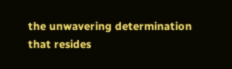the unwavering determination that resides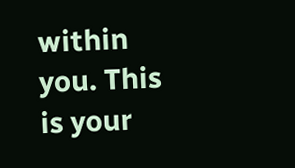within you. This is your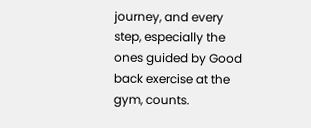journey, and every step, especially the ones guided by Good back exercise at the gym, counts.